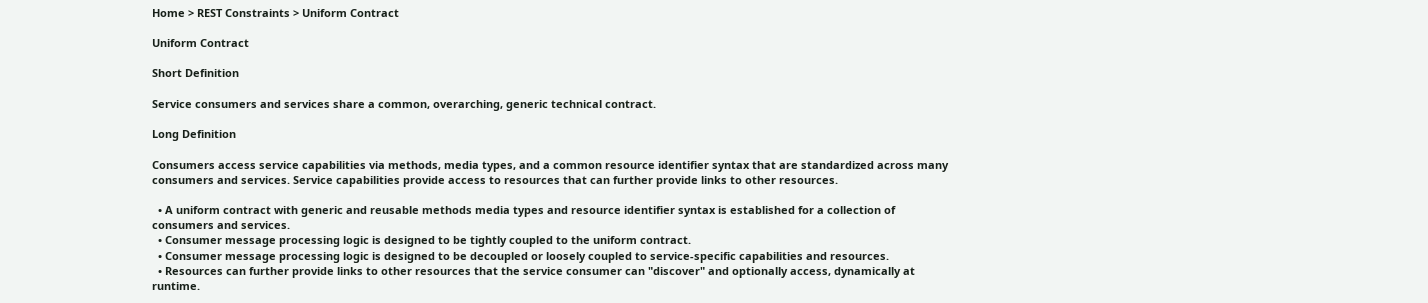Home > REST Constraints > Uniform Contract

Uniform Contract

Short Definition

Service consumers and services share a common, overarching, generic technical contract.

Long Definition

Consumers access service capabilities via methods, media types, and a common resource identifier syntax that are standardized across many consumers and services. Service capabilities provide access to resources that can further provide links to other resources.

  • A uniform contract with generic and reusable methods media types and resource identifier syntax is established for a collection of consumers and services.
  • Consumer message processing logic is designed to be tightly coupled to the uniform contract.
  • Consumer message processing logic is designed to be decoupled or loosely coupled to service-specific capabilities and resources.
  • Resources can further provide links to other resources that the service consumer can "discover" and optionally access, dynamically at runtime.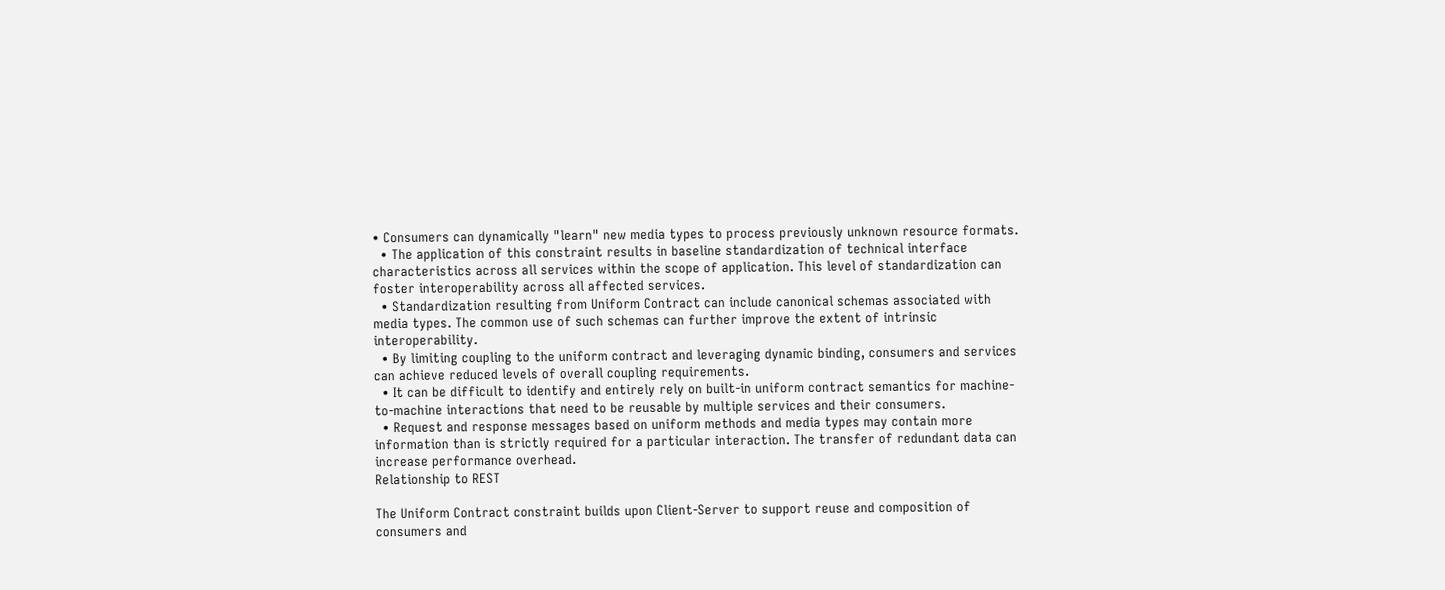• Consumers can dynamically "learn" new media types to process previously unknown resource formats.
  • The application of this constraint results in baseline standardization of technical interface characteristics across all services within the scope of application. This level of standardization can foster interoperability across all affected services.
  • Standardization resulting from Uniform Contract can include canonical schemas associated with media types. The common use of such schemas can further improve the extent of intrinsic interoperability.
  • By limiting coupling to the uniform contract and leveraging dynamic binding, consumers and services can achieve reduced levels of overall coupling requirements.
  • It can be difficult to identify and entirely rely on built-in uniform contract semantics for machine-to-machine interactions that need to be reusable by multiple services and their consumers.
  • Request and response messages based on uniform methods and media types may contain more information than is strictly required for a particular interaction. The transfer of redundant data can increase performance overhead.
Relationship to REST

The Uniform Contract constraint builds upon Client-Server to support reuse and composition of consumers and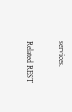services.

Related REST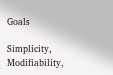Goals

Simplicity, Modifiability,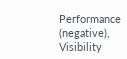Performance (negative), Visibility